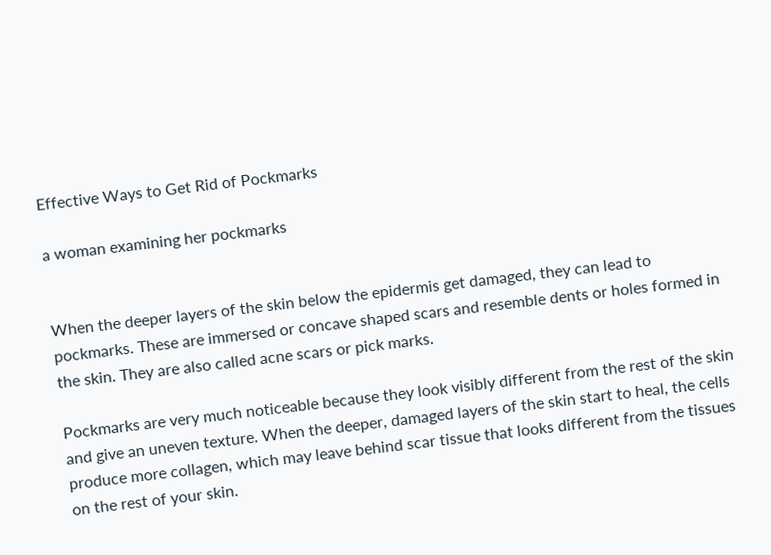Effective Ways to Get Rid of Pockmarks

a woman examining her pockmarks


When the deeper layers of the skin below the epidermis get damaged, they can lead to pockmarks. These are immersed or concave shaped scars and resemble dents or holes formed in the skin. They are also called acne scars or pick marks.

Pockmarks are very much noticeable because they look visibly different from the rest of the skin and give an uneven texture. When the deeper, damaged layers of the skin start to heal, the cells produce more collagen, which may leave behind scar tissue that looks different from the tissues on the rest of your skin.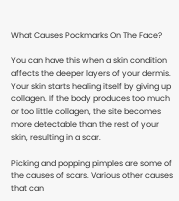What Causes Pockmarks On The Face?

You can have this when a skin condition affects the deeper layers of your dermis. Your skin starts healing itself by giving up collagen. If the body produces too much or too little collagen, the site becomes more detectable than the rest of your skin, resulting in a scar.

Picking and popping pimples are some of the causes of scars. Various other causes that can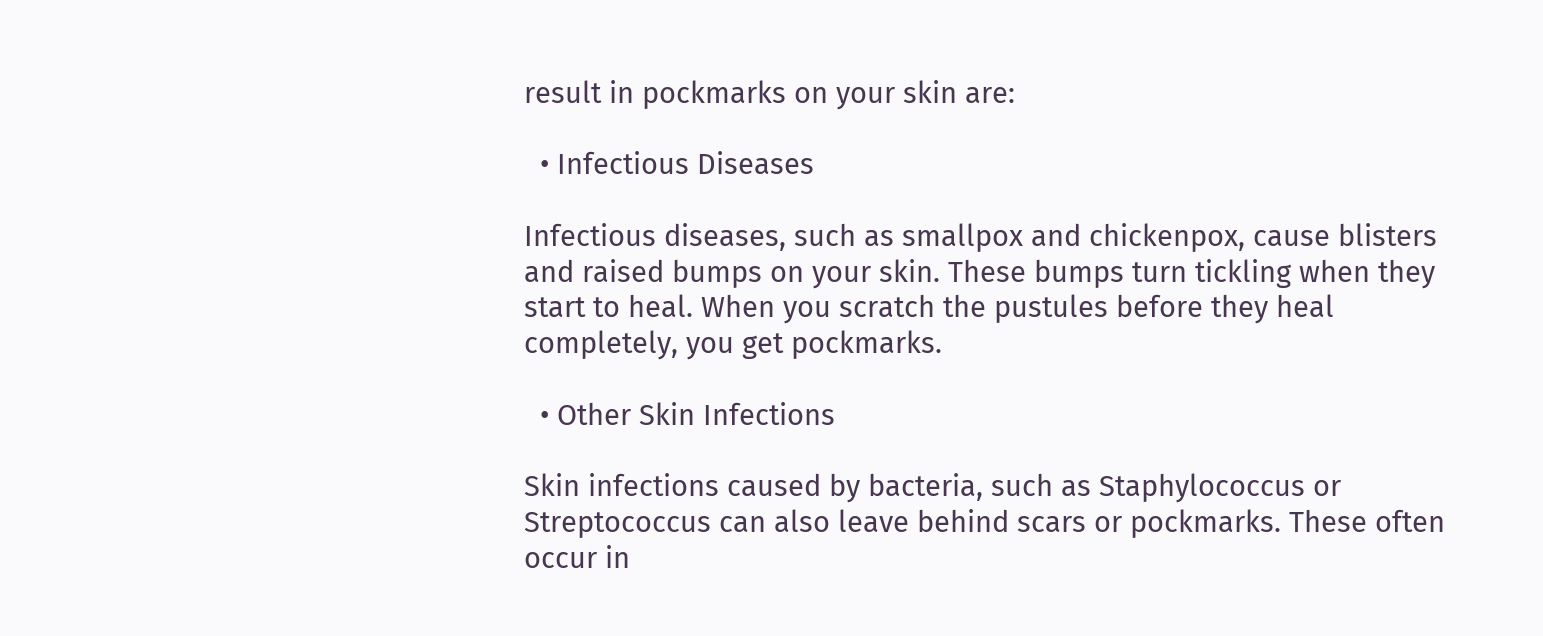result in pockmarks on your skin are:

  • Infectious Diseases

Infectious diseases, such as smallpox and chickenpox, cause blisters and raised bumps on your skin. These bumps turn tickling when they start to heal. When you scratch the pustules before they heal completely, you get pockmarks.

  • Other Skin Infections

Skin infections caused by bacteria, such as Staphylococcus or Streptococcus can also leave behind scars or pockmarks. These often occur in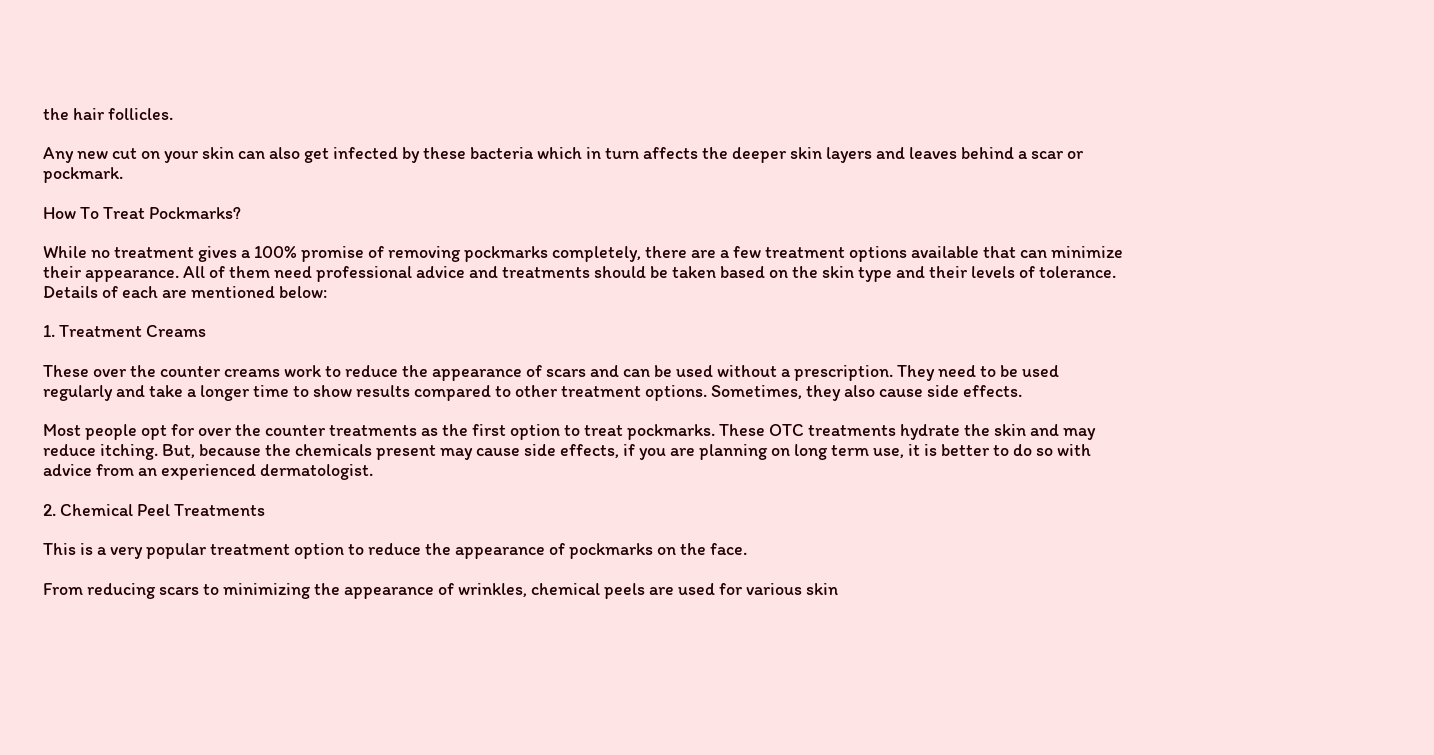the hair follicles.

Any new cut on your skin can also get infected by these bacteria which in turn affects the deeper skin layers and leaves behind a scar or pockmark.

How To Treat Pockmarks?

While no treatment gives a 100% promise of removing pockmarks completely, there are a few treatment options available that can minimize their appearance. All of them need professional advice and treatments should be taken based on the skin type and their levels of tolerance. Details of each are mentioned below:

1. Treatment Creams

These over the counter creams work to reduce the appearance of scars and can be used without a prescription. They need to be used regularly and take a longer time to show results compared to other treatment options. Sometimes, they also cause side effects.

Most people opt for over the counter treatments as the first option to treat pockmarks. These OTC treatments hydrate the skin and may reduce itching. But, because the chemicals present may cause side effects, if you are planning on long term use, it is better to do so with advice from an experienced dermatologist.

2. Chemical Peel Treatments

This is a very popular treatment option to reduce the appearance of pockmarks on the face.

From reducing scars to minimizing the appearance of wrinkles, chemical peels are used for various skin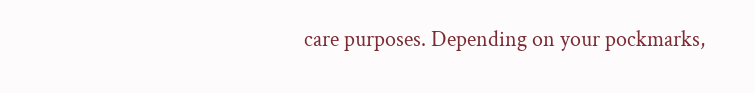care purposes. Depending on your pockmarks,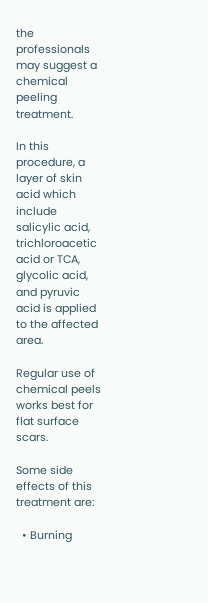the professionals may suggest a chemical peeling treatment.

In this procedure, a layer of skin acid which include salicylic acid, trichloroacetic acid or TCA, glycolic acid, and pyruvic acid is applied to the affected area.

Regular use of chemical peels works best for flat surface scars.

Some side effects of this treatment are:

  • Burning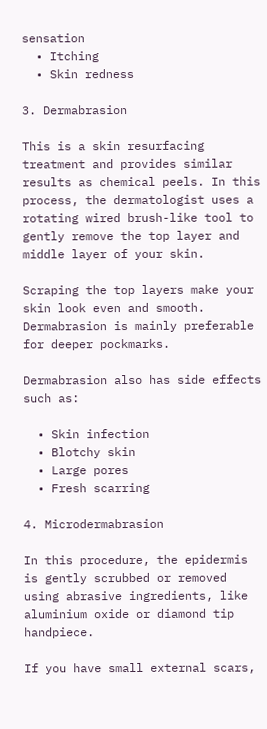sensation
  • Itching
  • Skin redness

3. Dermabrasion

This is a skin resurfacing treatment and provides similar results as chemical peels. In this process, the dermatologist uses a rotating wired brush-like tool to gently remove the top layer and middle layer of your skin.

Scraping the top layers make your skin look even and smooth. Dermabrasion is mainly preferable for deeper pockmarks.

Dermabrasion also has side effects such as:

  • Skin infection
  • Blotchy skin
  • Large pores
  • Fresh scarring

4. Microdermabrasion

In this procedure, the epidermis is gently scrubbed or removed using abrasive ingredients, like aluminium oxide or diamond tip handpiece.

If you have small external scars,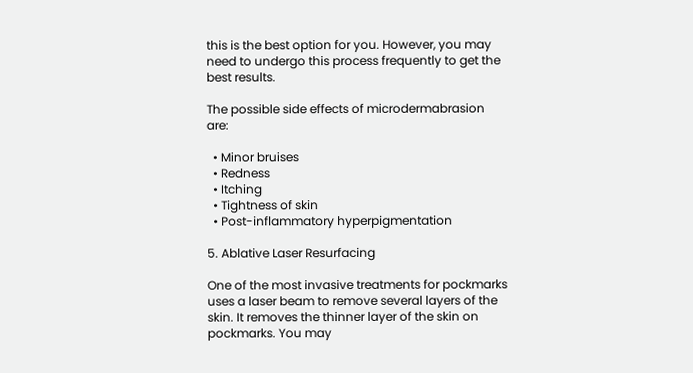this is the best option for you. However, you may need to undergo this process frequently to get the best results.

The possible side effects of microdermabrasion are:

  • Minor bruises
  • Redness
  • Itching
  • Tightness of skin
  • Post-inflammatory hyperpigmentation

5. Ablative Laser Resurfacing

One of the most invasive treatments for pockmarks uses a laser beam to remove several layers of the skin. It removes the thinner layer of the skin on pockmarks. You may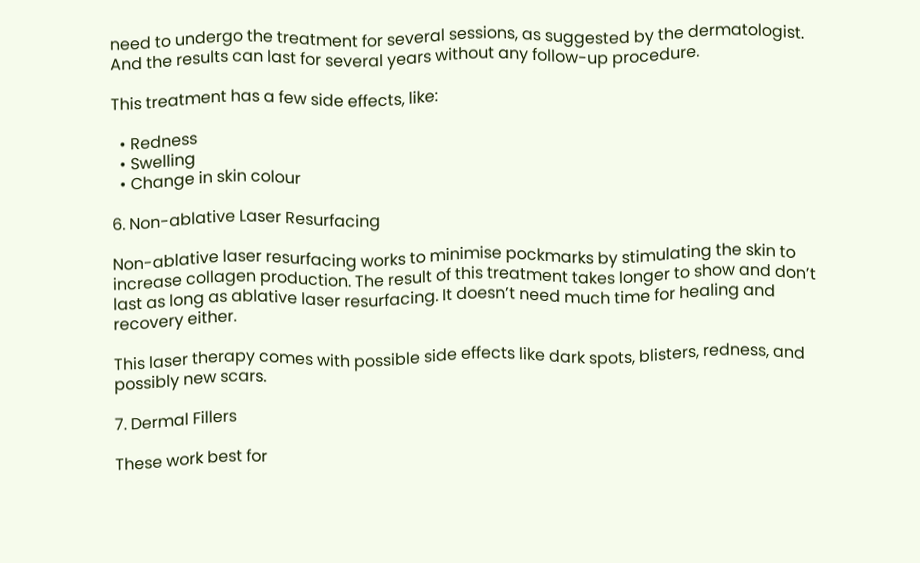need to undergo the treatment for several sessions, as suggested by the dermatologist. And the results can last for several years without any follow-up procedure.

This treatment has a few side effects, like:

  • Redness
  • Swelling
  • Change in skin colour

6. Non-ablative Laser Resurfacing

Non-ablative laser resurfacing works to minimise pockmarks by stimulating the skin to increase collagen production. The result of this treatment takes longer to show and don’t last as long as ablative laser resurfacing. It doesn’t need much time for healing and recovery either.

This laser therapy comes with possible side effects like dark spots, blisters, redness, and possibly new scars.

7. Dermal Fillers

These work best for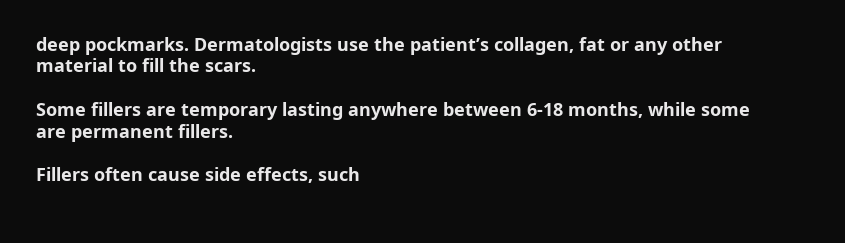deep pockmarks. Dermatologists use the patient’s collagen, fat or any other material to fill the scars.

Some fillers are temporary lasting anywhere between 6-18 months, while some are permanent fillers.

Fillers often cause side effects, such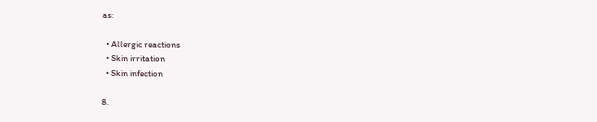as:

  • Allergic reactions
  • Skin irritation
  • Skin infection

8.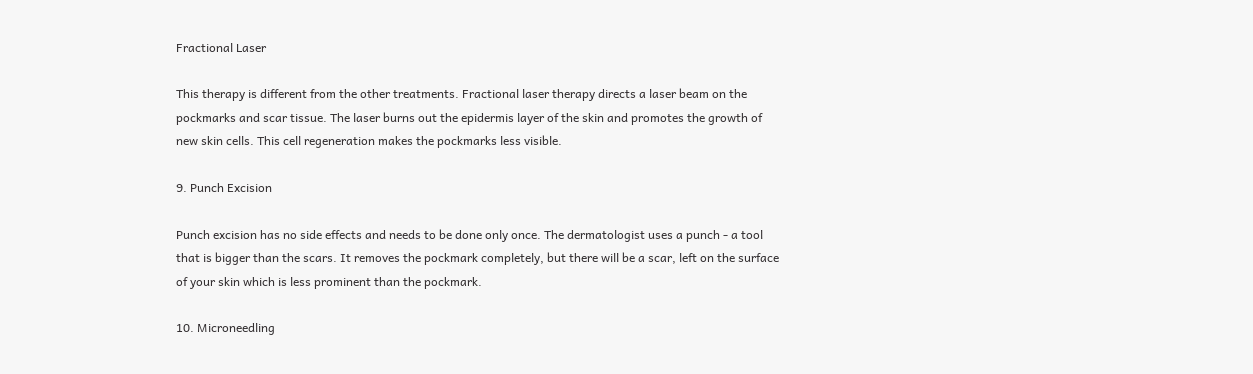Fractional Laser

This therapy is different from the other treatments. Fractional laser therapy directs a laser beam on the pockmarks and scar tissue. The laser burns out the epidermis layer of the skin and promotes the growth of new skin cells. This cell regeneration makes the pockmarks less visible.

9. Punch Excision

Punch excision has no side effects and needs to be done only once. The dermatologist uses a punch - a tool that is bigger than the scars. It removes the pockmark completely, but there will be a scar, left on the surface of your skin which is less prominent than the pockmark.

10. Microneedling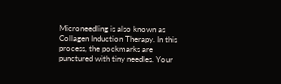Microneedling is also known as Collagen Induction Therapy. In this process, the pockmarks are punctured with tiny needles. Your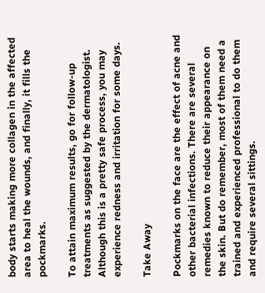body starts making more collagen in the affected area to heal the wounds, and finally, it fills the pockmarks.

To attain maximum results, go for follow-up treatments as suggested by the dermatologist. Although this is a pretty safe process, you may experience redness and irritation for some days.

Take Away

Pockmarks on the face are the effect of acne and other bacterial infections. There are several remedies known to reduce their appearance on the skin. But do remember, most of them need a trained and experienced professional to do them and require several sittings.